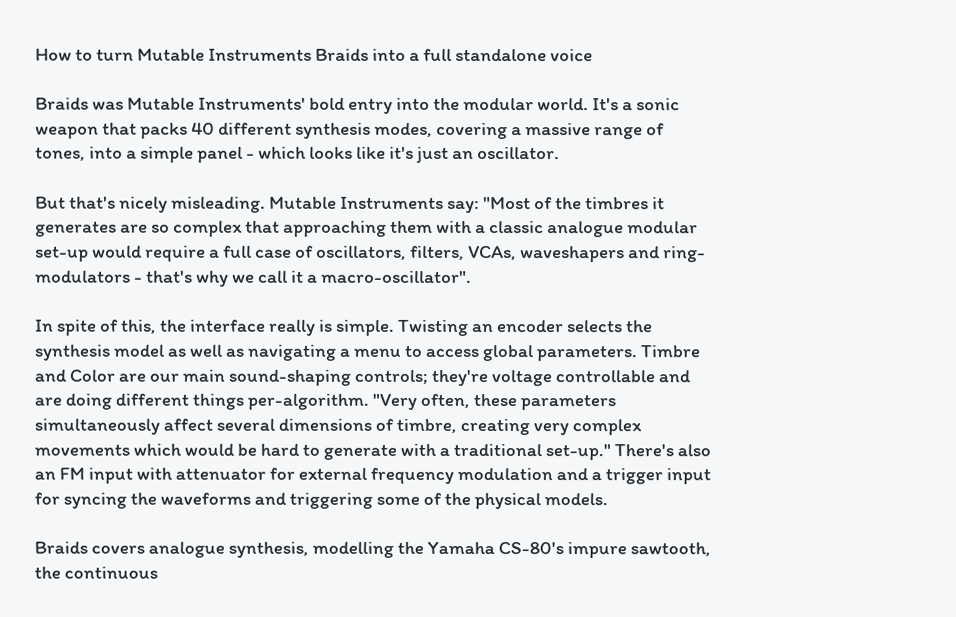How to turn Mutable Instruments Braids into a full standalone voice

Braids was Mutable Instruments' bold entry into the modular world. It's a sonic weapon that packs 40 different synthesis modes, covering a massive range of tones, into a simple panel - which looks like it's just an oscillator.

But that's nicely misleading. Mutable Instruments say: "Most of the timbres it generates are so complex that approaching them with a classic analogue modular set-up would require a full case of oscillators, filters, VCAs, waveshapers and ring-modulators - that's why we call it a macro-oscillator".

In spite of this, the interface really is simple. Twisting an encoder selects the synthesis model as well as navigating a menu to access global parameters. Timbre and Color are our main sound-shaping controls; they're voltage controllable and are doing different things per-algorithm. "Very often, these parameters simultaneously affect several dimensions of timbre, creating very complex movements which would be hard to generate with a traditional set-up." There's also an FM input with attenuator for external frequency modulation and a trigger input for syncing the waveforms and triggering some of the physical models.

Braids covers analogue synthesis, modelling the Yamaha CS-80's impure sawtooth, the continuous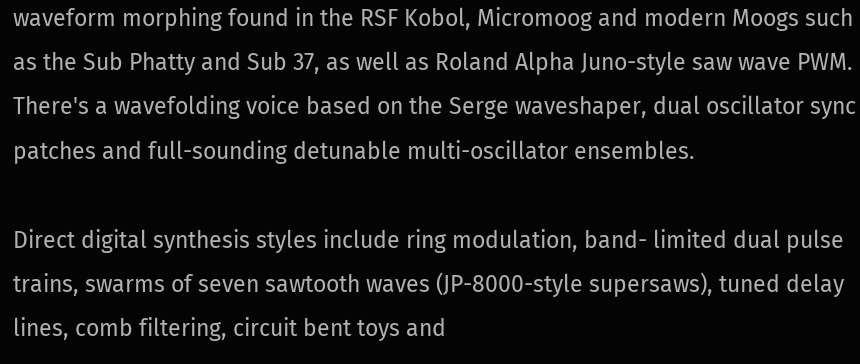waveform morphing found in the RSF Kobol, Micromoog and modern Moogs such as the Sub Phatty and Sub 37, as well as Roland Alpha Juno-style saw wave PWM. There's a wavefolding voice based on the Serge waveshaper, dual oscillator sync patches and full-sounding detunable multi-oscillator ensembles.

Direct digital synthesis styles include ring modulation, band- limited dual pulse trains, swarms of seven sawtooth waves (JP-8000-style supersaws), tuned delay lines, comb filtering, circuit bent toys and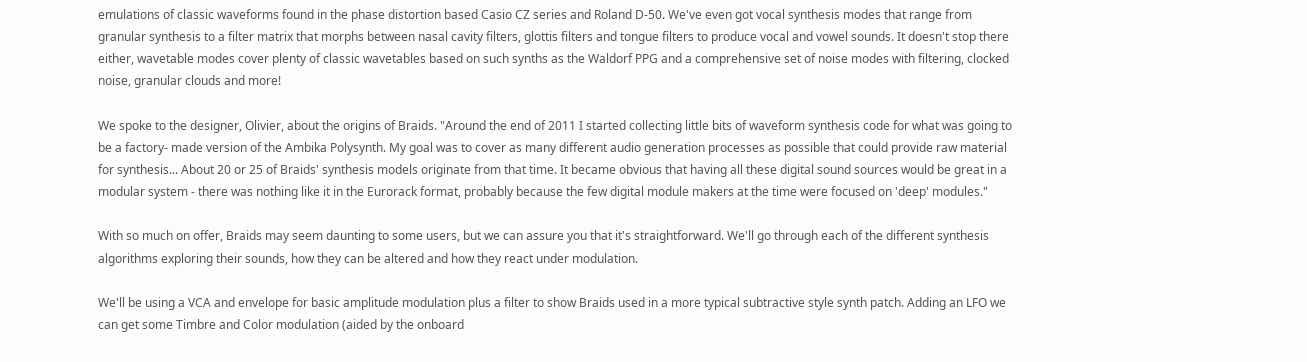emulations of classic waveforms found in the phase distortion based Casio CZ series and Roland D-50. We've even got vocal synthesis modes that range from granular synthesis to a filter matrix that morphs between nasal cavity filters, glottis filters and tongue filters to produce vocal and vowel sounds. It doesn't stop there either, wavetable modes cover plenty of classic wavetables based on such synths as the Waldorf PPG and a comprehensive set of noise modes with filtering, clocked noise, granular clouds and more!

We spoke to the designer, Olivier, about the origins of Braids. "Around the end of 2011 I started collecting little bits of waveform synthesis code for what was going to be a factory- made version of the Ambika Polysynth. My goal was to cover as many different audio generation processes as possible that could provide raw material for synthesis... About 20 or 25 of Braids' synthesis models originate from that time. It became obvious that having all these digital sound sources would be great in a modular system - there was nothing like it in the Eurorack format, probably because the few digital module makers at the time were focused on 'deep' modules."

With so much on offer, Braids may seem daunting to some users, but we can assure you that it's straightforward. We'll go through each of the different synthesis algorithms exploring their sounds, how they can be altered and how they react under modulation.

We'll be using a VCA and envelope for basic amplitude modulation plus a filter to show Braids used in a more typical subtractive style synth patch. Adding an LFO we can get some Timbre and Color modulation (aided by the onboard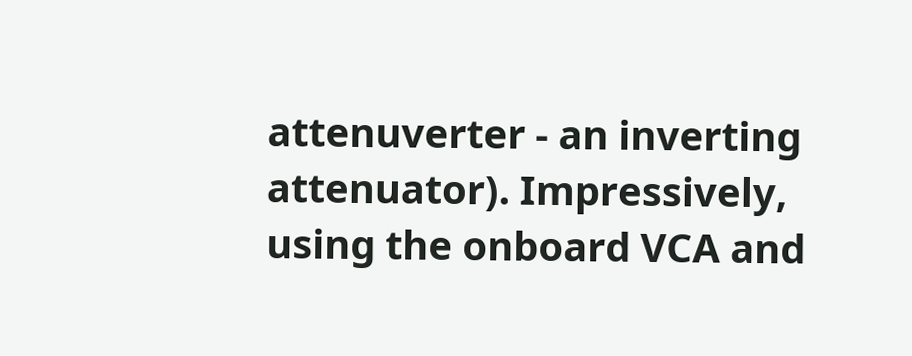attenuverter - an inverting attenuator). Impressively, using the onboard VCA and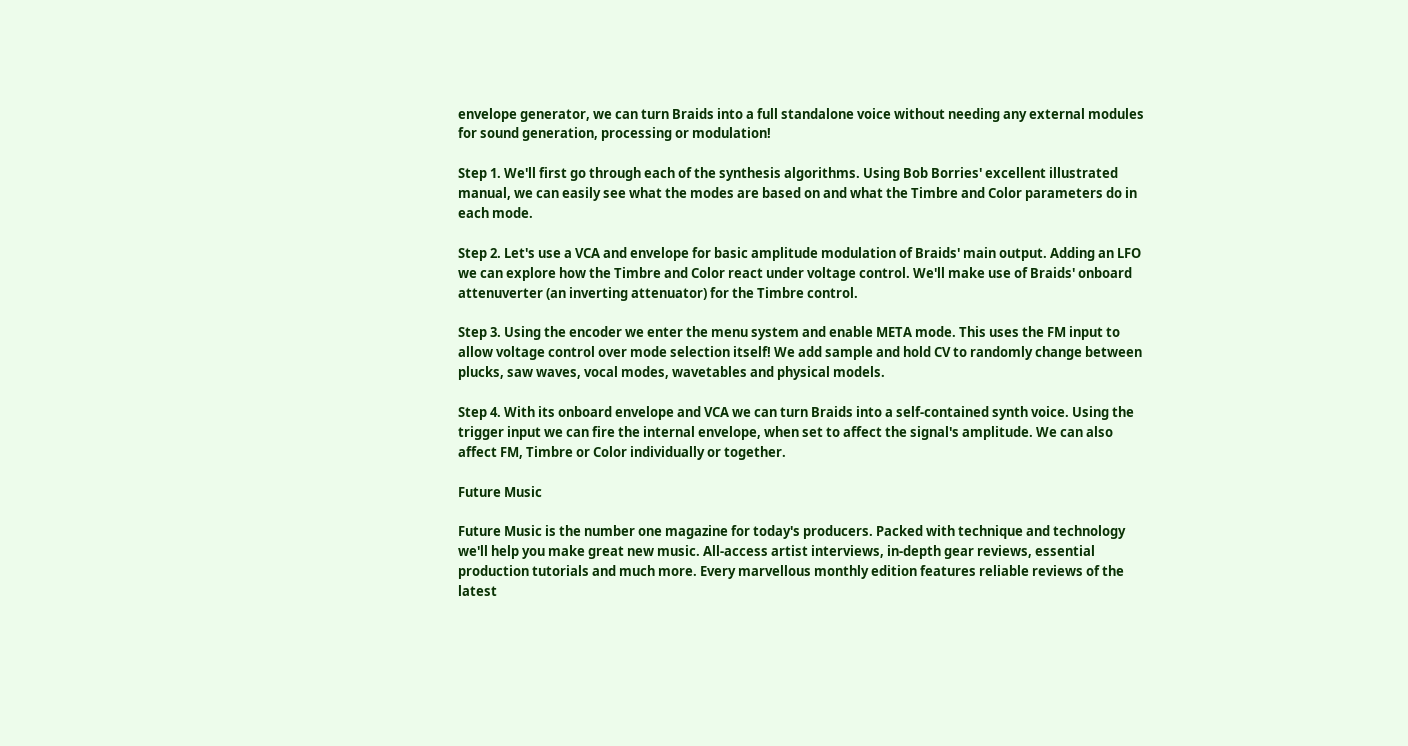envelope generator, we can turn Braids into a full standalone voice without needing any external modules for sound generation, processing or modulation!

Step 1. We'll first go through each of the synthesis algorithms. Using Bob Borries' excellent illustrated manual, we can easily see what the modes are based on and what the Timbre and Color parameters do in each mode.

Step 2. Let's use a VCA and envelope for basic amplitude modulation of Braids' main output. Adding an LFO we can explore how the Timbre and Color react under voltage control. We'll make use of Braids' onboard attenuverter (an inverting attenuator) for the Timbre control.

Step 3. Using the encoder we enter the menu system and enable META mode. This uses the FM input to allow voltage control over mode selection itself! We add sample and hold CV to randomly change between plucks, saw waves, vocal modes, wavetables and physical models.

Step 4. With its onboard envelope and VCA we can turn Braids into a self-contained synth voice. Using the trigger input we can fire the internal envelope, when set to affect the signal's amplitude. We can also affect FM, Timbre or Color individually or together.

Future Music

Future Music is the number one magazine for today's producers. Packed with technique and technology we'll help you make great new music. All-access artist interviews, in-depth gear reviews, essential production tutorials and much more. Every marvellous monthly edition features reliable reviews of the latest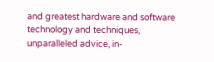and greatest hardware and software technology and techniques, unparalleled advice, in-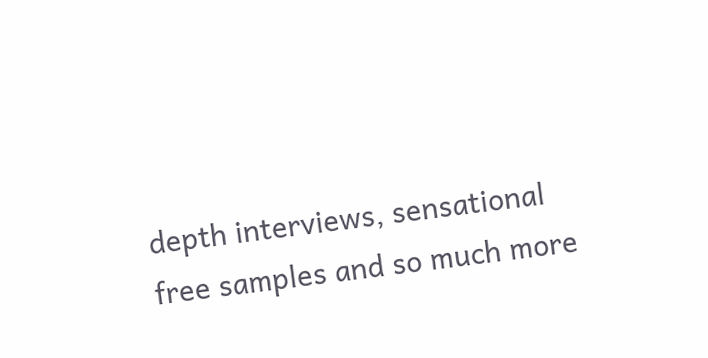depth interviews, sensational free samples and so much more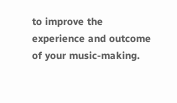to improve the experience and outcome of your music-making.